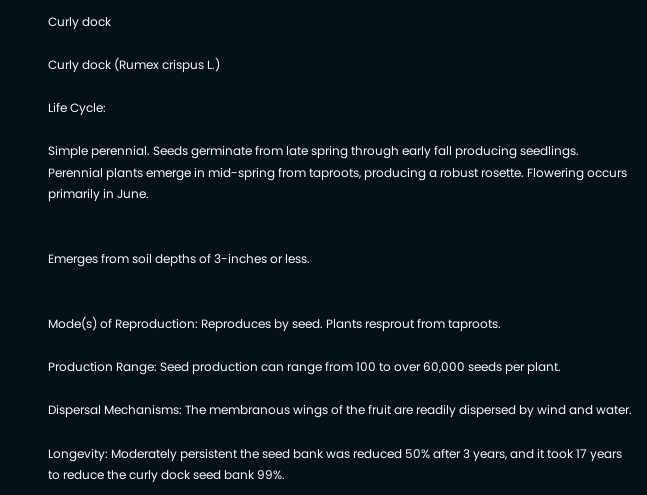Curly dock

Curly dock (Rumex crispus L.)

Life Cycle:

Simple perennial. Seeds germinate from late spring through early fall producing seedlings. Perennial plants emerge in mid-spring from taproots, producing a robust rosette. Flowering occurs primarily in June.


Emerges from soil depths of 3-inches or less.


Mode(s) of Reproduction: Reproduces by seed. Plants resprout from taproots.

Production Range: Seed production can range from 100 to over 60,000 seeds per plant.

Dispersal Mechanisms: The membranous wings of the fruit are readily dispersed by wind and water.

Longevity: Moderately persistent the seed bank was reduced 50% after 3 years, and it took 17 years to reduce the curly dock seed bank 99%.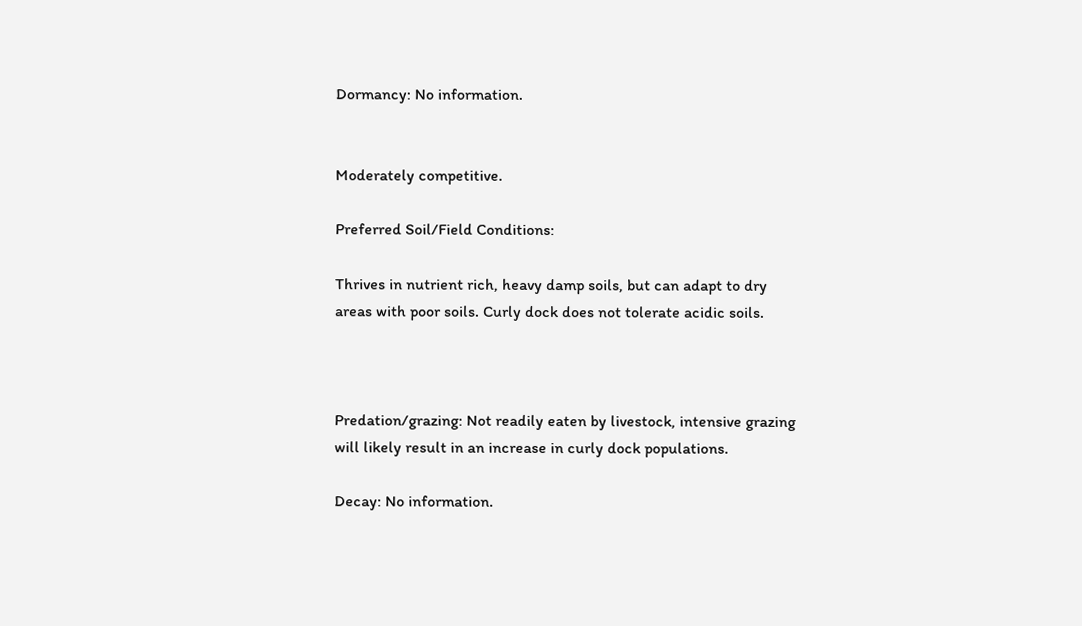Dormancy: No information.


Moderately competitive.

Preferred Soil/Field Conditions:

Thrives in nutrient rich, heavy damp soils, but can adapt to dry areas with poor soils. Curly dock does not tolerate acidic soils.



Predation/grazing: Not readily eaten by livestock, intensive grazing will likely result in an increase in curly dock populations.

Decay: No information.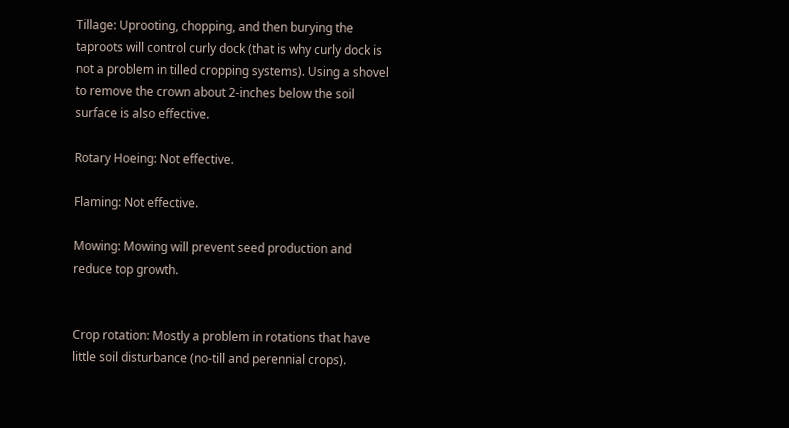Tillage: Uprooting, chopping, and then burying the taproots will control curly dock (that is why curly dock is not a problem in tilled cropping systems). Using a shovel to remove the crown about 2-inches below the soil surface is also effective.

Rotary Hoeing: Not effective.

Flaming: Not effective.

Mowing: Mowing will prevent seed production and reduce top growth.


Crop rotation: Mostly a problem in rotations that have little soil disturbance (no-till and perennial crops).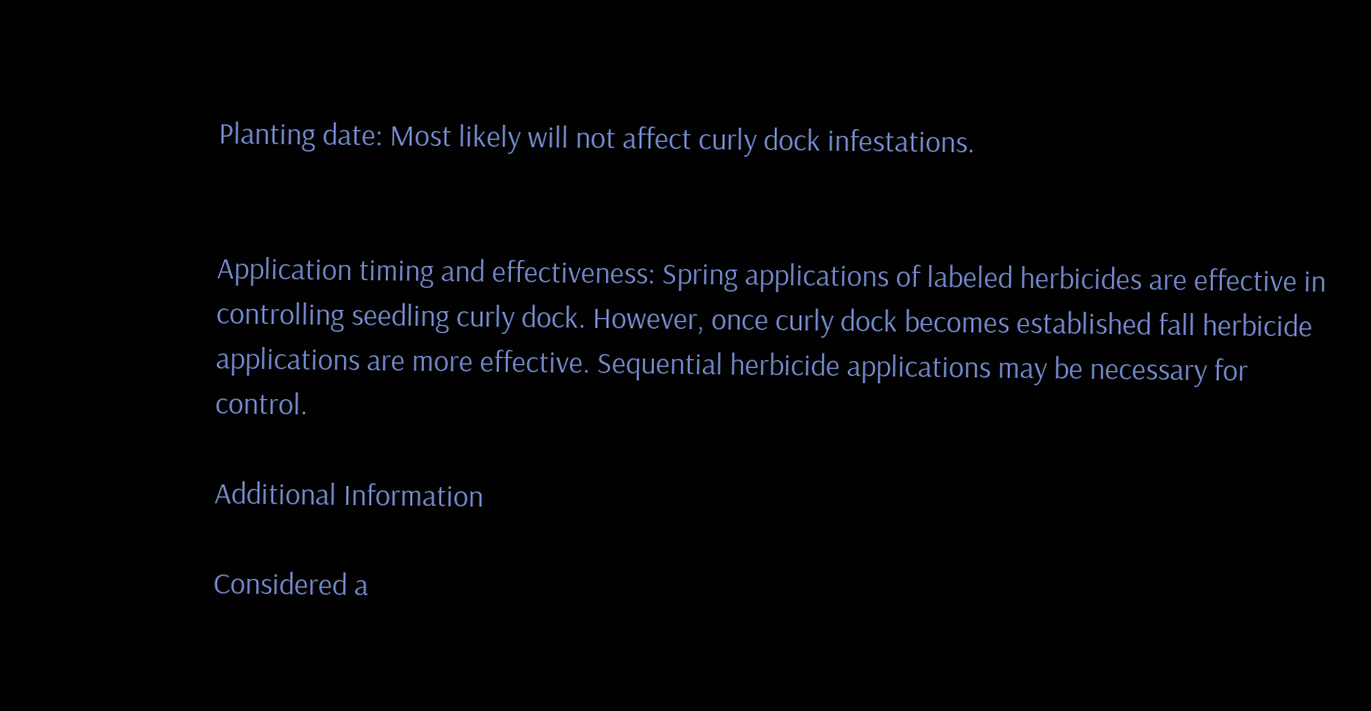Planting date: Most likely will not affect curly dock infestations.


Application timing and effectiveness: Spring applications of labeled herbicides are effective in controlling seedling curly dock. However, once curly dock becomes established fall herbicide applications are more effective. Sequential herbicide applications may be necessary for control.

Additional Information

Considered a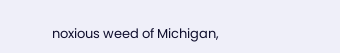noxious weed of Michigan,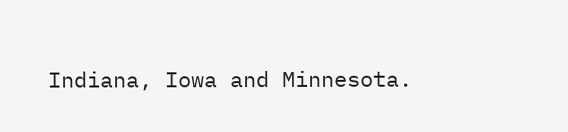Indiana, Iowa and Minnesota.